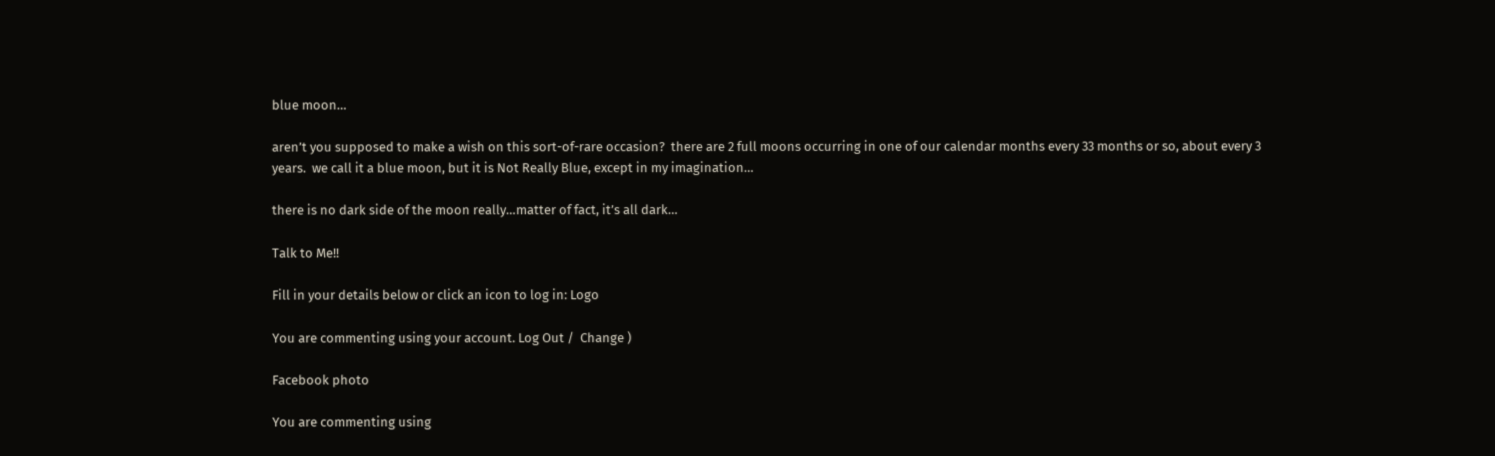blue moon…

aren’t you supposed to make a wish on this sort-of-rare occasion?  there are 2 full moons occurring in one of our calendar months every 33 months or so, about every 3 years.  we call it a blue moon, but it is Not Really Blue, except in my imagination…

there is no dark side of the moon really…matter of fact, it’s all dark…

Talk to Me!!

Fill in your details below or click an icon to log in: Logo

You are commenting using your account. Log Out /  Change )

Facebook photo

You are commenting using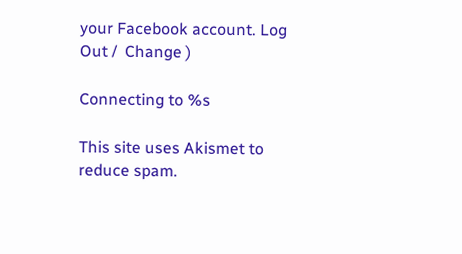your Facebook account. Log Out /  Change )

Connecting to %s

This site uses Akismet to reduce spam.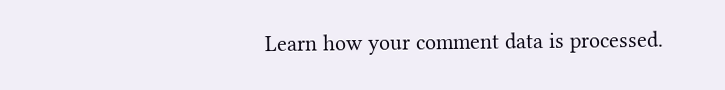Learn how your comment data is processed.